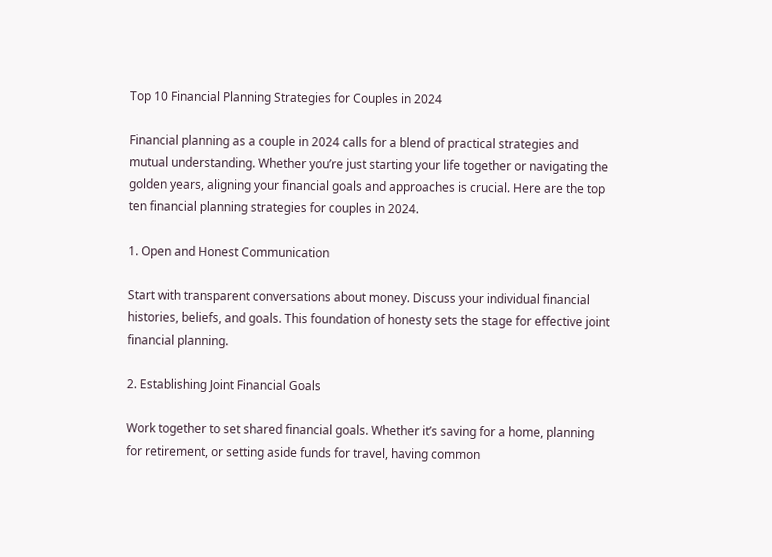Top 10 Financial Planning Strategies for Couples in 2024

Financial planning as a couple in 2024 calls for a blend of practical strategies and mutual understanding. Whether you’re just starting your life together or navigating the golden years, aligning your financial goals and approaches is crucial. Here are the top ten financial planning strategies for couples in 2024.

1. Open and Honest Communication

Start with transparent conversations about money. Discuss your individual financial histories, beliefs, and goals. This foundation of honesty sets the stage for effective joint financial planning.

2. Establishing Joint Financial Goals

Work together to set shared financial goals. Whether it’s saving for a home, planning for retirement, or setting aside funds for travel, having common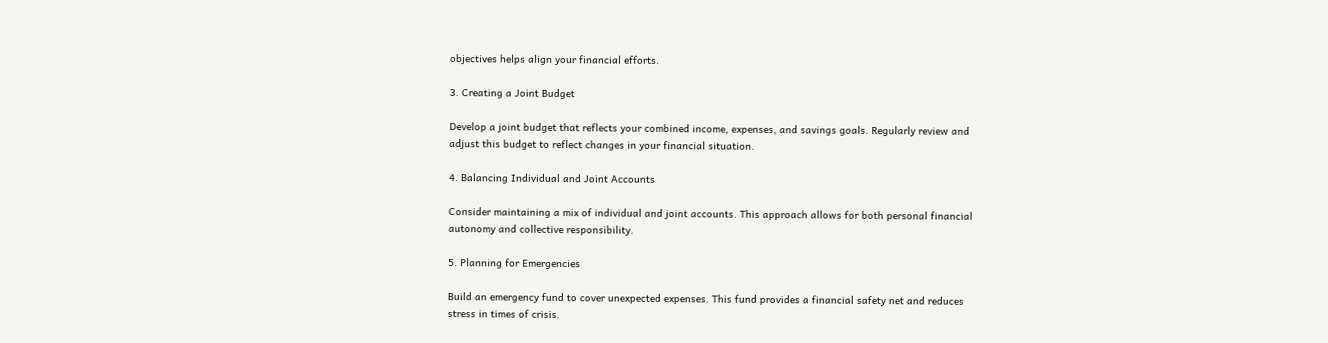objectives helps align your financial efforts.

3. Creating a Joint Budget

Develop a joint budget that reflects your combined income, expenses, and savings goals. Regularly review and adjust this budget to reflect changes in your financial situation.

4. Balancing Individual and Joint Accounts

Consider maintaining a mix of individual and joint accounts. This approach allows for both personal financial autonomy and collective responsibility.

5. Planning for Emergencies

Build an emergency fund to cover unexpected expenses. This fund provides a financial safety net and reduces stress in times of crisis.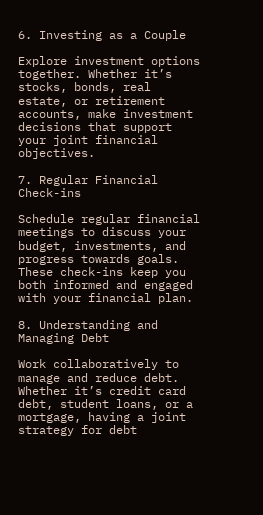6. Investing as a Couple

Explore investment options together. Whether it’s stocks, bonds, real estate, or retirement accounts, make investment decisions that support your joint financial objectives.

7. Regular Financial Check-ins

Schedule regular financial meetings to discuss your budget, investments, and progress towards goals. These check-ins keep you both informed and engaged with your financial plan.

8. Understanding and Managing Debt

Work collaboratively to manage and reduce debt. Whether it’s credit card debt, student loans, or a mortgage, having a joint strategy for debt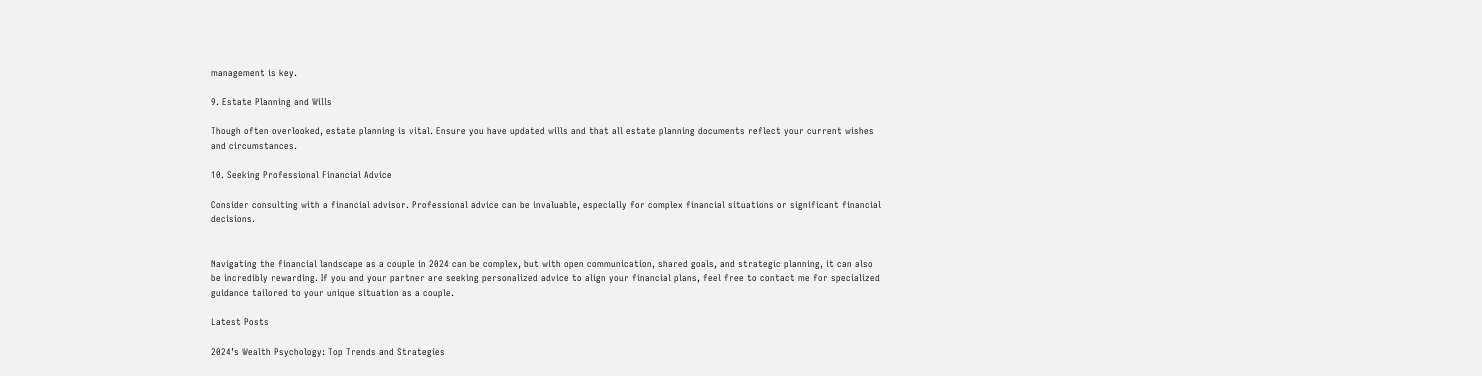management is key.

9. Estate Planning and Wills

Though often overlooked, estate planning is vital. Ensure you have updated wills and that all estate planning documents reflect your current wishes and circumstances.

10. Seeking Professional Financial Advice

Consider consulting with a financial advisor. Professional advice can be invaluable, especially for complex financial situations or significant financial decisions.


Navigating the financial landscape as a couple in 2024 can be complex, but with open communication, shared goals, and strategic planning, it can also be incredibly rewarding. If you and your partner are seeking personalized advice to align your financial plans, feel free to contact me for specialized guidance tailored to your unique situation as a couple.

Latest Posts

2024’s Wealth Psychology: Top Trends and Strategies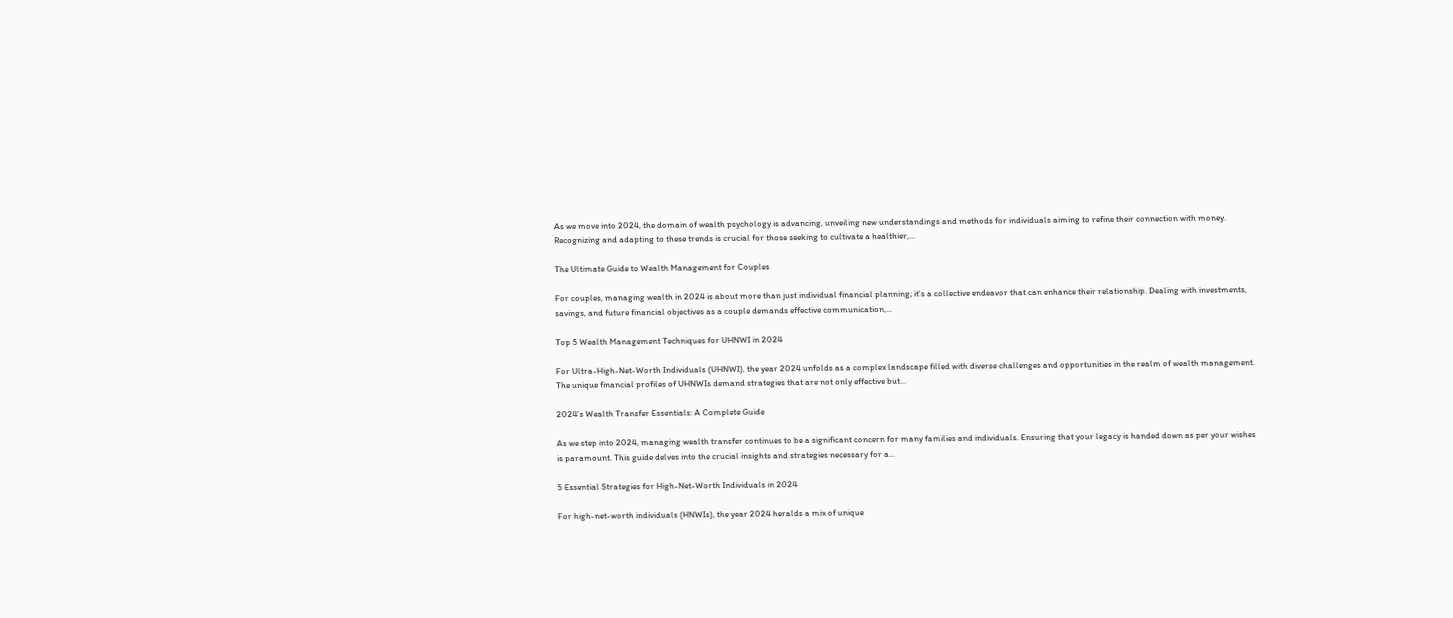As we move into 2024, the domain of wealth psychology is advancing, unveiling new understandings and methods for individuals aiming to refine their connection with money. Recognizing and adapting to these trends is crucial for those seeking to cultivate a healthier,...

The Ultimate Guide to Wealth Management for Couples

For couples, managing wealth in 2024 is about more than just individual financial planning; it's a collective endeavor that can enhance their relationship. Dealing with investments, savings, and future financial objectives as a couple demands effective communication,...

Top 5 Wealth Management Techniques for UHNWI in 2024

For Ultra-High-Net-Worth Individuals (UHNWI), the year 2024 unfolds as a complex landscape filled with diverse challenges and opportunities in the realm of wealth management. The unique financial profiles of UHNWIs demand strategies that are not only effective but...

2024’s Wealth Transfer Essentials: A Complete Guide

As we step into 2024, managing wealth transfer continues to be a significant concern for many families and individuals. Ensuring that your legacy is handed down as per your wishes is paramount. This guide delves into the crucial insights and strategies necessary for a...

5 Essential Strategies for High-Net-Worth Individuals in 2024

For high-net-worth individuals (HNWIs), the year 2024 heralds a mix of unique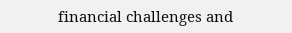financial challenges and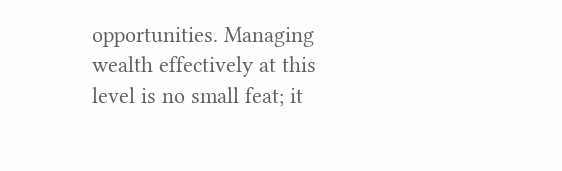opportunities. Managing wealth effectively at this level is no small feat; it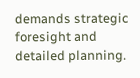demands strategic foresight and detailed planning.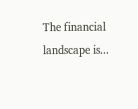The financial landscape is...